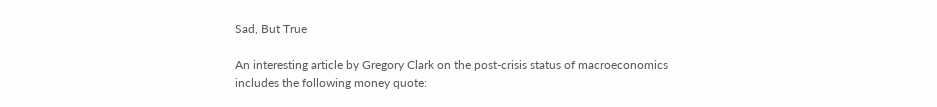Sad, But True

An interesting article by Gregory Clark on the post-crisis status of macroeconomics includes the following money quote: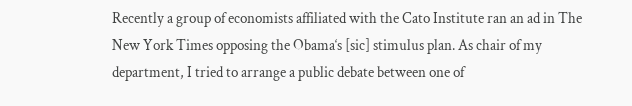Recently a group of economists affiliated with the Cato Institute ran an ad in The New York Times opposing the Obama‘s [sic] stimulus plan. As chair of my department, I tried to arrange a public debate between one of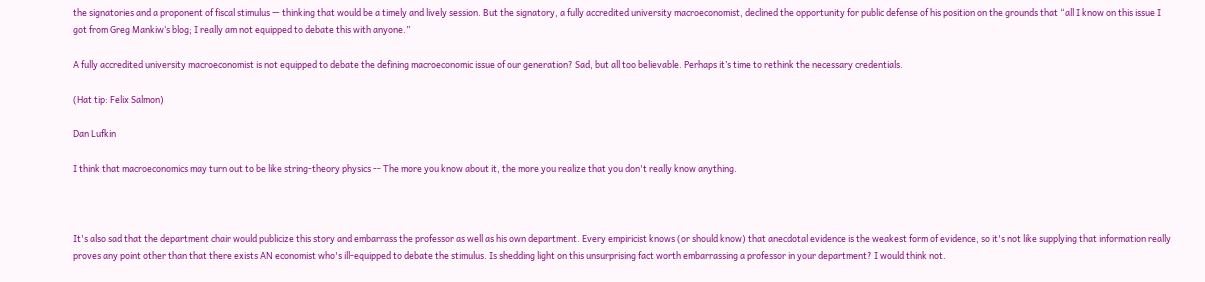the signatories and a proponent of fiscal stimulus — thinking that would be a timely and lively session. But the signatory, a fully accredited university macroeconomist, declined the opportunity for public defense of his position on the grounds that “all I know on this issue I got from Greg Mankiw‘s blog; I really am not equipped to debate this with anyone.”

A fully accredited university macroeconomist is not equipped to debate the defining macroeconomic issue of our generation? Sad, but all too believable. Perhaps it’s time to rethink the necessary credentials.

(Hat tip: Felix Salmon)

Dan Lufkin

I think that macroeconomics may turn out to be like string-theory physics -- The more you know about it, the more you realize that you don't really know anything.



It's also sad that the department chair would publicize this story and embarrass the professor as well as his own department. Every empiricist knows (or should know) that anecdotal evidence is the weakest form of evidence, so it's not like supplying that information really proves any point other than that there exists AN economist who's ill-equipped to debate the stimulus. Is shedding light on this unsurprising fact worth embarrassing a professor in your department? I would think not.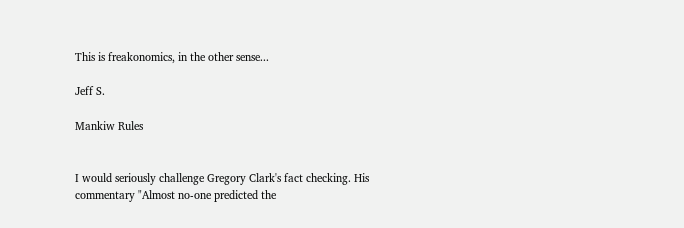This is freakonomics, in the other sense...

Jeff S.

Mankiw Rules


I would seriously challenge Gregory Clark's fact checking. His commentary "Almost no-one predicted the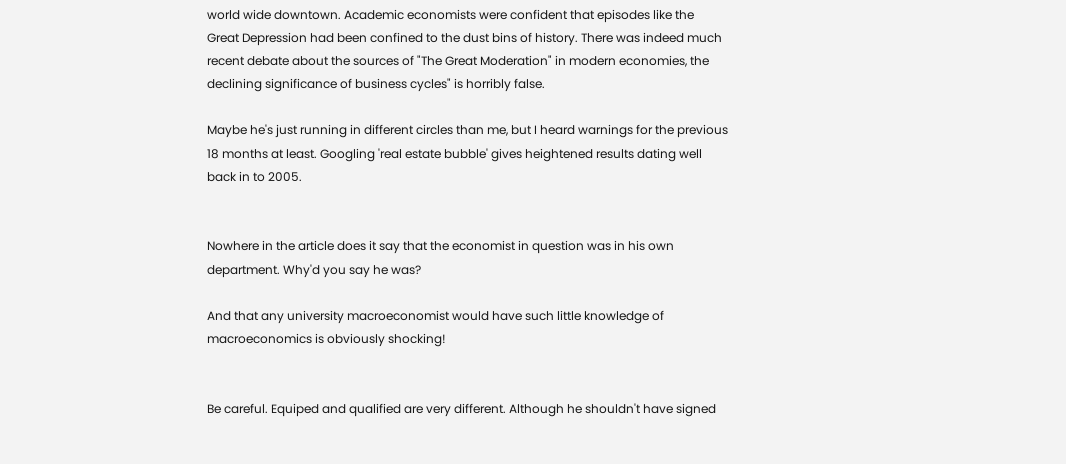world wide downtown. Academic economists were confident that episodes like the Great Depression had been confined to the dust bins of history. There was indeed much recent debate about the sources of "The Great Moderation" in modern economies, the declining significance of business cycles" is horribly false.

Maybe he's just running in different circles than me, but I heard warnings for the previous 18 months at least. Googling 'real estate bubble' gives heightened results dating well back in to 2005.


Nowhere in the article does it say that the economist in question was in his own department. Why'd you say he was?

And that any university macroeconomist would have such little knowledge of macroeconomics is obviously shocking!


Be careful. Equiped and qualified are very different. Although he shouldn't have signed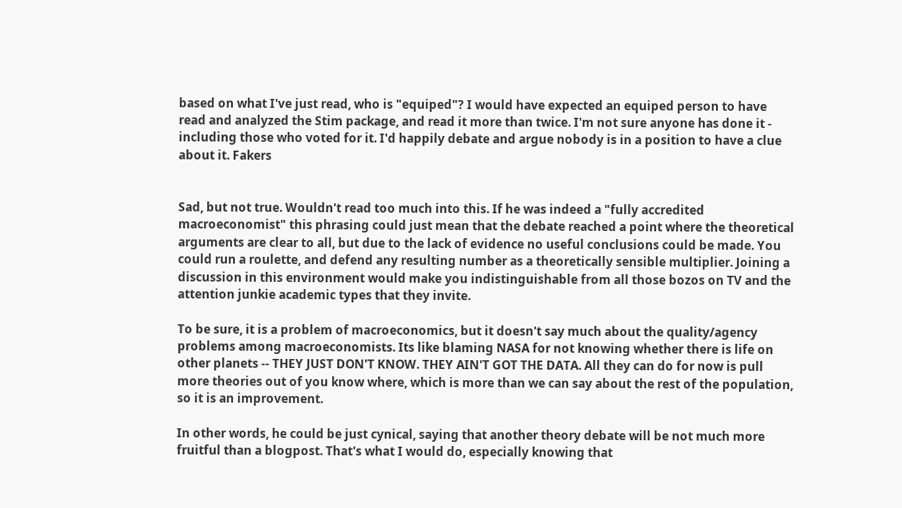based on what I've just read, who is "equiped"? I would have expected an equiped person to have read and analyzed the Stim package, and read it more than twice. I'm not sure anyone has done it - including those who voted for it. I'd happily debate and argue nobody is in a position to have a clue about it. Fakers


Sad, but not true. Wouldn't read too much into this. If he was indeed a "fully accredited macroeconomist" this phrasing could just mean that the debate reached a point where the theoretical arguments are clear to all, but due to the lack of evidence no useful conclusions could be made. You could run a roulette, and defend any resulting number as a theoretically sensible multiplier. Joining a discussion in this environment would make you indistinguishable from all those bozos on TV and the attention junkie academic types that they invite.

To be sure, it is a problem of macroeconomics, but it doesn't say much about the quality/agency problems among macroeconomists. Its like blaming NASA for not knowing whether there is life on other planets -- THEY JUST DON'T KNOW. THEY AIN'T GOT THE DATA. All they can do for now is pull more theories out of you know where, which is more than we can say about the rest of the population, so it is an improvement.

In other words, he could be just cynical, saying that another theory debate will be not much more fruitful than a blogpost. That's what I would do, especially knowing that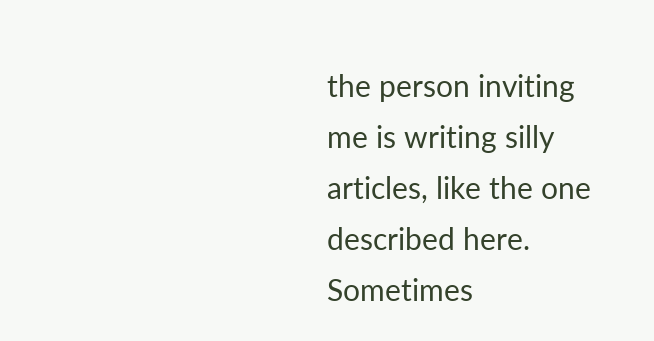the person inviting me is writing silly articles, like the one described here. Sometimes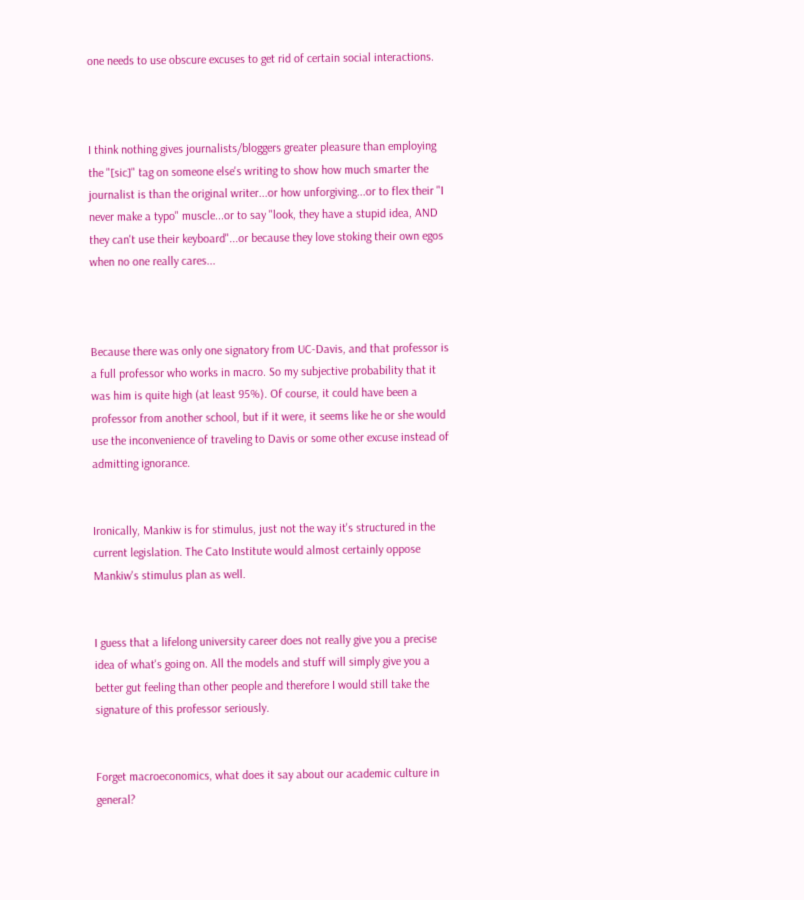one needs to use obscure excuses to get rid of certain social interactions.



I think nothing gives journalists/bloggers greater pleasure than employing the "[sic]" tag on someone else's writing to show how much smarter the journalist is than the original writer...or how unforgiving...or to flex their "I never make a typo" muscle...or to say "look, they have a stupid idea, AND they can't use their keyboard"...or because they love stoking their own egos when no one really cares...



Because there was only one signatory from UC-Davis, and that professor is a full professor who works in macro. So my subjective probability that it was him is quite high (at least 95%). Of course, it could have been a professor from another school, but if it were, it seems like he or she would use the inconvenience of traveling to Davis or some other excuse instead of admitting ignorance.


Ironically, Mankiw is for stimulus, just not the way it's structured in the current legislation. The Cato Institute would almost certainly oppose Mankiw's stimulus plan as well.


I guess that a lifelong university career does not really give you a precise idea of what's going on. All the models and stuff will simply give you a better gut feeling than other people and therefore I would still take the signature of this professor seriously.


Forget macroeconomics, what does it say about our academic culture in general?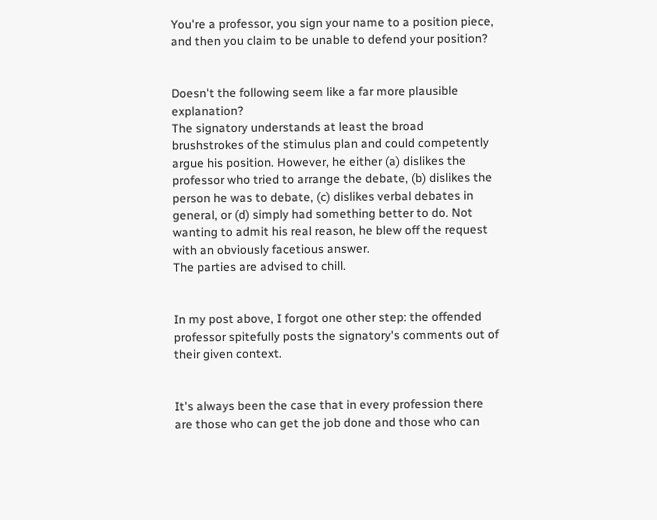You're a professor, you sign your name to a position piece, and then you claim to be unable to defend your position?


Doesn't the following seem like a far more plausible explanation?
The signatory understands at least the broad brushstrokes of the stimulus plan and could competently argue his position. However, he either (a) dislikes the professor who tried to arrange the debate, (b) dislikes the person he was to debate, (c) dislikes verbal debates in general, or (d) simply had something better to do. Not wanting to admit his real reason, he blew off the request with an obviously facetious answer.
The parties are advised to chill.


In my post above, I forgot one other step: the offended professor spitefully posts the signatory's comments out of their given context.


It's always been the case that in every profession there are those who can get the job done and those who can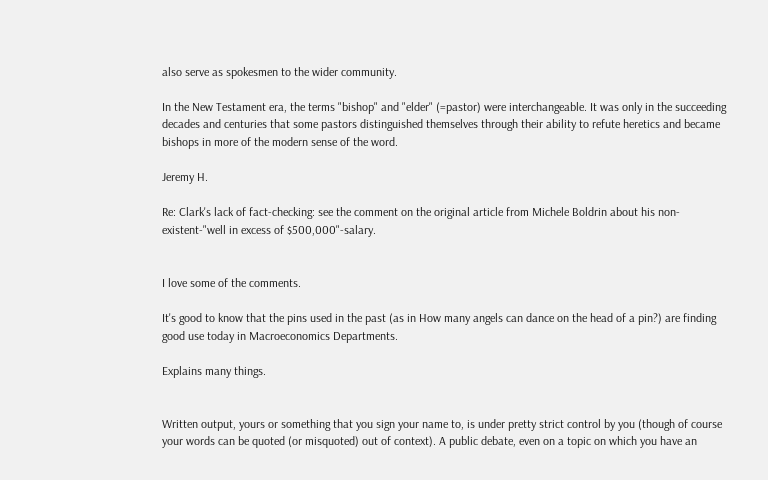also serve as spokesmen to the wider community.

In the New Testament era, the terms "bishop" and "elder" (=pastor) were interchangeable. It was only in the succeeding decades and centuries that some pastors distinguished themselves through their ability to refute heretics and became bishops in more of the modern sense of the word.

Jeremy H.

Re: Clark's lack of fact-checking: see the comment on the original article from Michele Boldrin about his non-existent-"well in excess of $500,000"-salary.


I love some of the comments.

It's good to know that the pins used in the past (as in How many angels can dance on the head of a pin?) are finding good use today in Macroeconomics Departments.

Explains many things.


Written output, yours or something that you sign your name to, is under pretty strict control by you (though of course your words can be quoted (or misquoted) out of context). A public debate, even on a topic on which you have an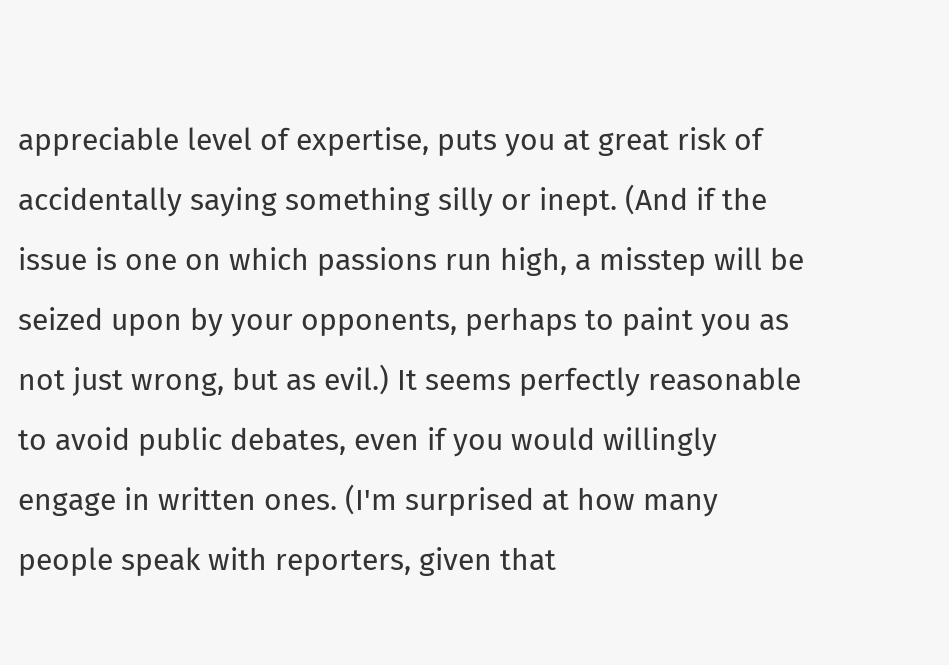appreciable level of expertise, puts you at great risk of accidentally saying something silly or inept. (And if the issue is one on which passions run high, a misstep will be seized upon by your opponents, perhaps to paint you as not just wrong, but as evil.) It seems perfectly reasonable to avoid public debates, even if you would willingly engage in written ones. (I'm surprised at how many people speak with reporters, given that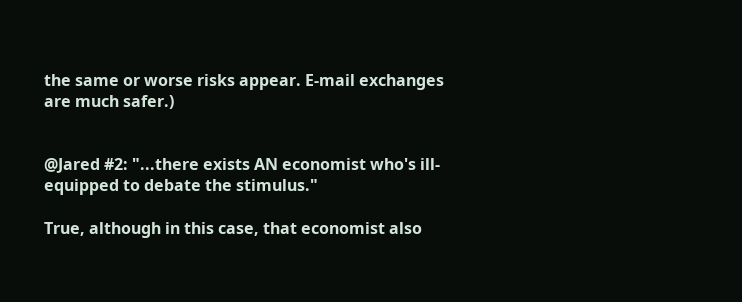the same or worse risks appear. E-mail exchanges are much safer.)


@Jared #2: "...there exists AN economist who's ill-equipped to debate the stimulus."

True, although in this case, that economist also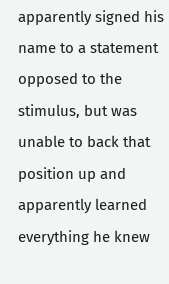apparently signed his name to a statement opposed to the stimulus, but was unable to back that position up and apparently learned everything he knew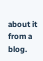about it from a blog.